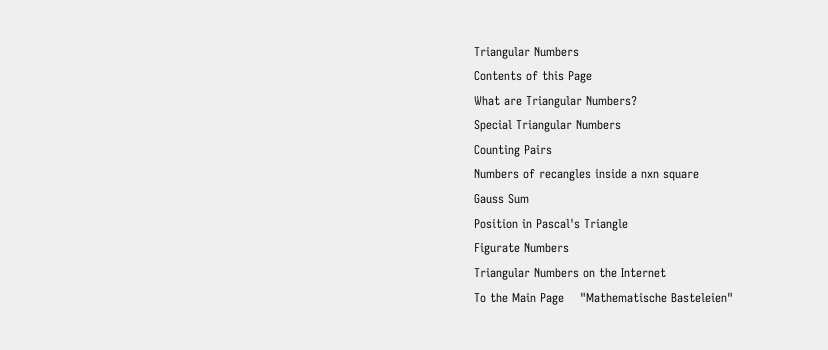Triangular Numbers
Contents of this Page
What are Triangular Numbers?
Special Triangular Numbers
Counting Pairs
Numbers of recangles inside a nxn square
Gauss Sum
Position in Pascal's Triangle
Figurate Numbers
Triangular Numbers on the Internet
To the Main Page    "Mathematische Basteleien"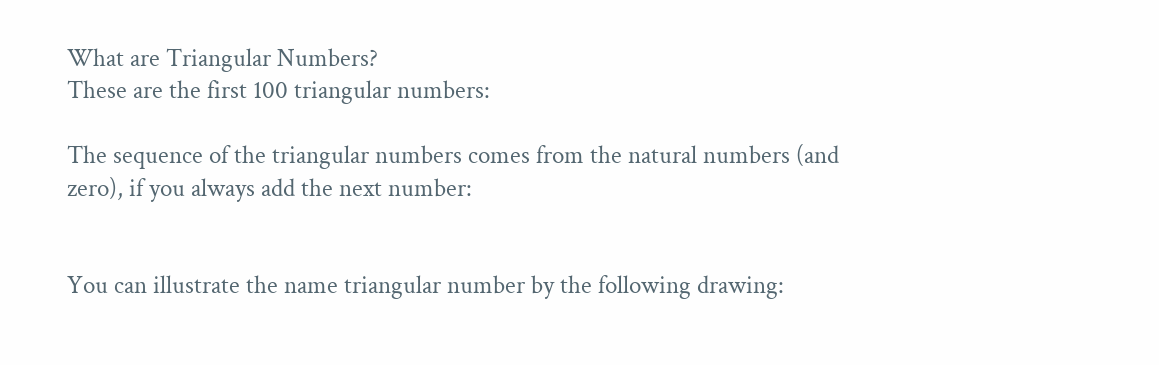What are Triangular Numbers?
These are the first 100 triangular numbers:

The sequence of the triangular numbers comes from the natural numbers (and zero), if you always add the next number:


You can illustrate the name triangular number by the following drawing: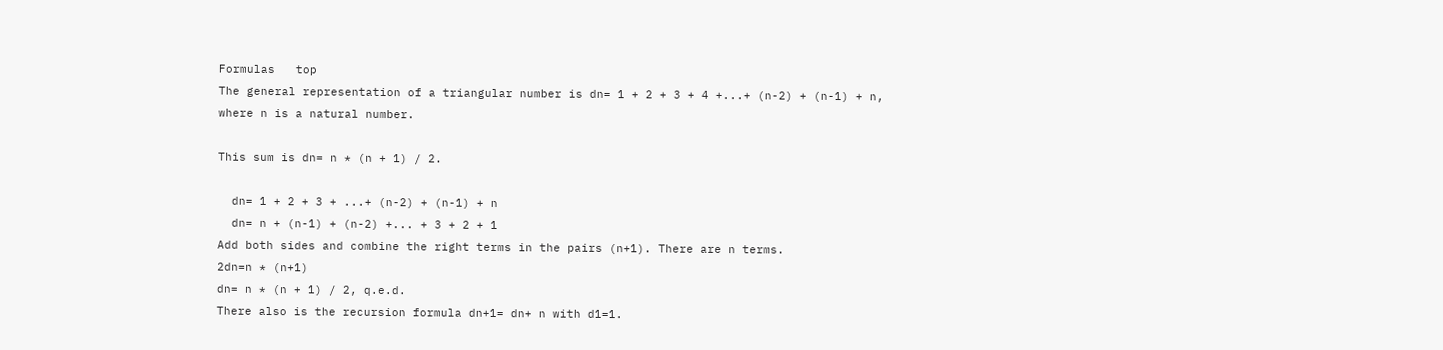Formulas   top
The general representation of a triangular number is dn= 1 + 2 + 3 + 4 +...+ (n-2) + (n-1) + n,
where n is a natural number.

This sum is dn= n * (n + 1) / 2.

  dn= 1 + 2 + 3 + ...+ (n-2) + (n-1) + n
  dn= n + (n-1) + (n-2) +... + 3 + 2 + 1
Add both sides and combine the right terms in the pairs (n+1). There are n terms.
2dn=n * (n+1)
dn= n * (n + 1) / 2, q.e.d.
There also is the recursion formula dn+1= dn+ n with d1=1.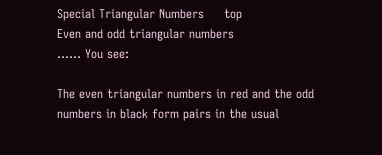Special Triangular Numbers     top
Even and odd triangular numbers
...... You see:

The even triangular numbers in red and the odd numbers in black form pairs in the usual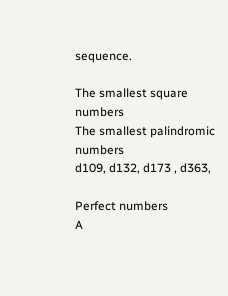sequence.

The smallest square numbers
The smallest palindromic numbers
d109, d132, d173 , d363,

Perfect numbers
A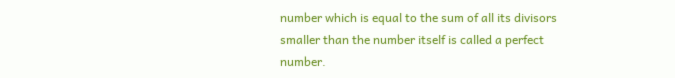number which is equal to the sum of all its divisors smaller than the number itself is called a perfect number.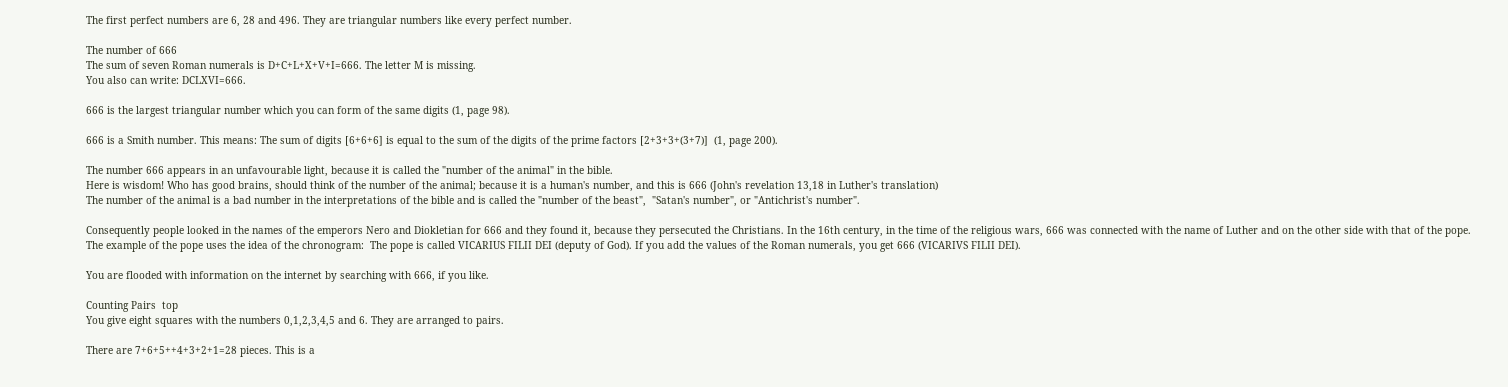The first perfect numbers are 6, 28 and 496. They are triangular numbers like every perfect number.

The number of 666
The sum of seven Roman numerals is D+C+L+X+V+I=666. The letter M is missing.
You also can write: DCLXVI=666.

666 is the largest triangular number which you can form of the same digits (1, page 98).

666 is a Smith number. This means: The sum of digits [6+6+6] is equal to the sum of the digits of the prime factors [2+3+3+(3+7)]  (1, page 200).

The number 666 appears in an unfavourable light, because it is called the "number of the animal" in the bible.
Here is wisdom! Who has good brains, should think of the number of the animal; because it is a human's number, and this is 666 (John's revelation 13,18 in Luther's translation)
The number of the animal is a bad number in the interpretations of the bible and is called the "number of the beast",  "Satan's number", or "Antichrist's number".

Consequently people looked in the names of the emperors Nero and Diokletian for 666 and they found it, because they persecuted the Christians. In the 16th century, in the time of the religious wars, 666 was connected with the name of Luther and on the other side with that of the pope.
The example of the pope uses the idea of the chronogram:  The pope is called VICARIUS FILII DEI (deputy of God). If you add the values of the Roman numerals, you get 666 (VICARIVS FILII DEI).

You are flooded with information on the internet by searching with 666, if you like.

Counting Pairs  top
You give eight squares with the numbers 0,1,2,3,4,5 and 6. They are arranged to pairs.

There are 7+6+5++4+3+2+1=28 pieces. This is a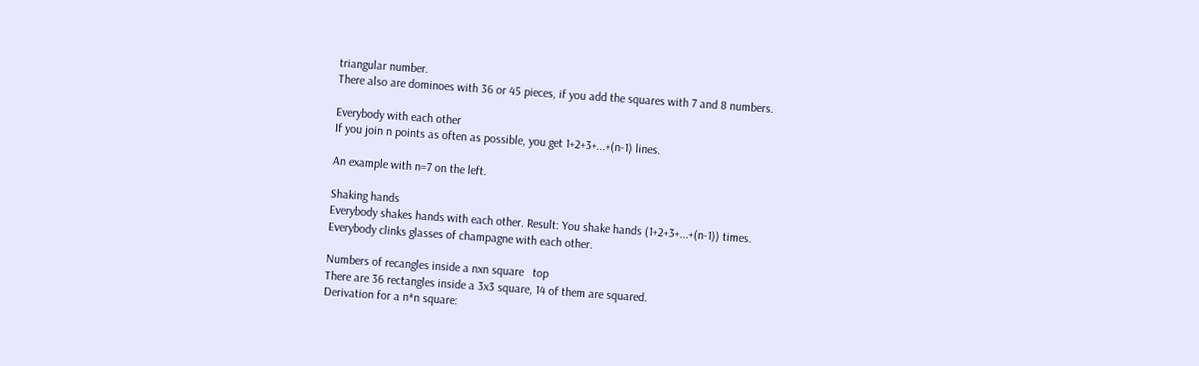triangular number.
There also are dominoes with 36 or 45 pieces, if you add the squares with 7 and 8 numbers.

Everybody with each other
If you join n points as often as possible, you get 1+2+3+...+(n-1) lines.

An example with n=7 on the left.

Shaking hands
Everybody shakes hands with each other. Result: You shake hands (1+2+3+...+(n-1)) times.
Everybody clinks glasses of champagne with each other.

Numbers of recangles inside a nxn square   top
There are 36 rectangles inside a 3x3 square, 14 of them are squared.
Derivation for a n*n square: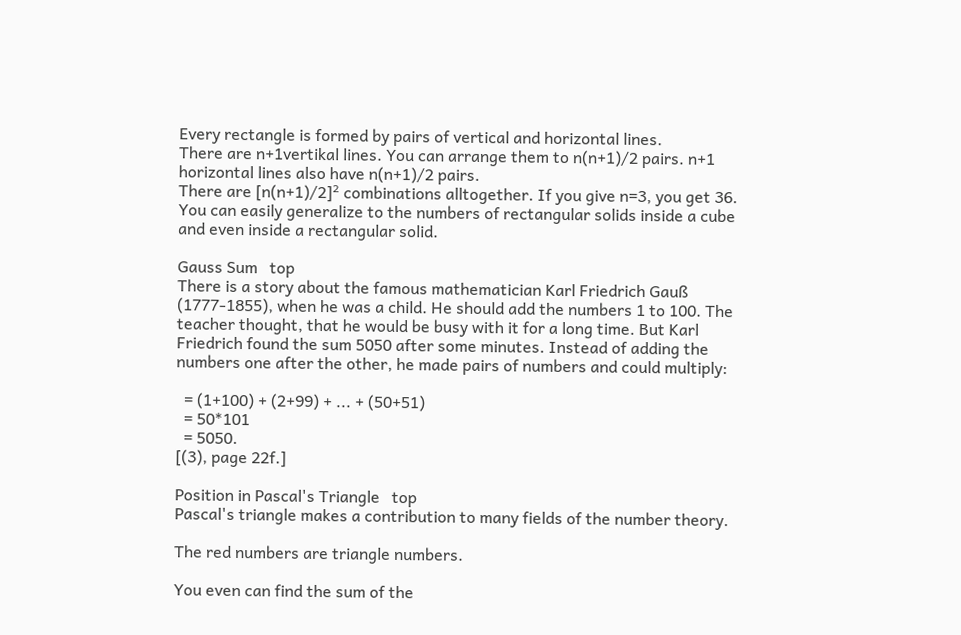Every rectangle is formed by pairs of vertical and horizontal lines.
There are n+1vertikal lines. You can arrange them to n(n+1)/2 pairs. n+1 horizontal lines also have n(n+1)/2 pairs.
There are [n(n+1)/2]² combinations alltogether. If you give n=3, you get 36.
You can easily generalize to the numbers of rectangular solids inside a cube and even inside a rectangular solid.

Gauss Sum   top
There is a story about the famous mathematician Karl Friedrich Gauß (1777-1855), when he was a child. He should add the numbers 1 to 100. The teacher thought, that he would be busy with it for a long time. But Karl Friedrich found the sum 5050 after some minutes. Instead of adding the numbers one after the other, he made pairs of numbers and could multiply:

  = (1+100) + (2+99) + ... + (50+51)
  = 50*101
  = 5050.
[(3), page 22f.]

Position in Pascal's Triangle   top
Pascal's triangle makes a contribution to many fields of the number theory.

The red numbers are triangle numbers.

You even can find the sum of the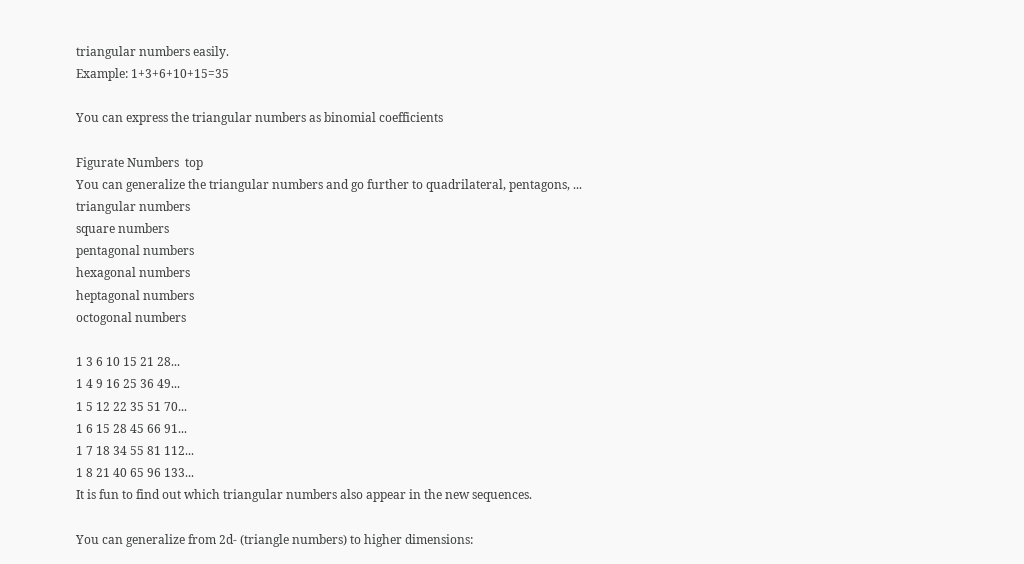triangular numbers easily.
Example: 1+3+6+10+15=35

You can express the triangular numbers as binomial coefficients

Figurate Numbers  top
You can generalize the triangular numbers and go further to quadrilateral, pentagons, ...
triangular numbers
square numbers
pentagonal numbers
hexagonal numbers
heptagonal numbers
octogonal numbers

1 3 6 10 15 21 28...
1 4 9 16 25 36 49...
1 5 12 22 35 51 70...
1 6 15 28 45 66 91...
1 7 18 34 55 81 112...
1 8 21 40 65 96 133...
It is fun to find out which triangular numbers also appear in the new sequences.

You can generalize from 2d- (triangle numbers) to higher dimensions: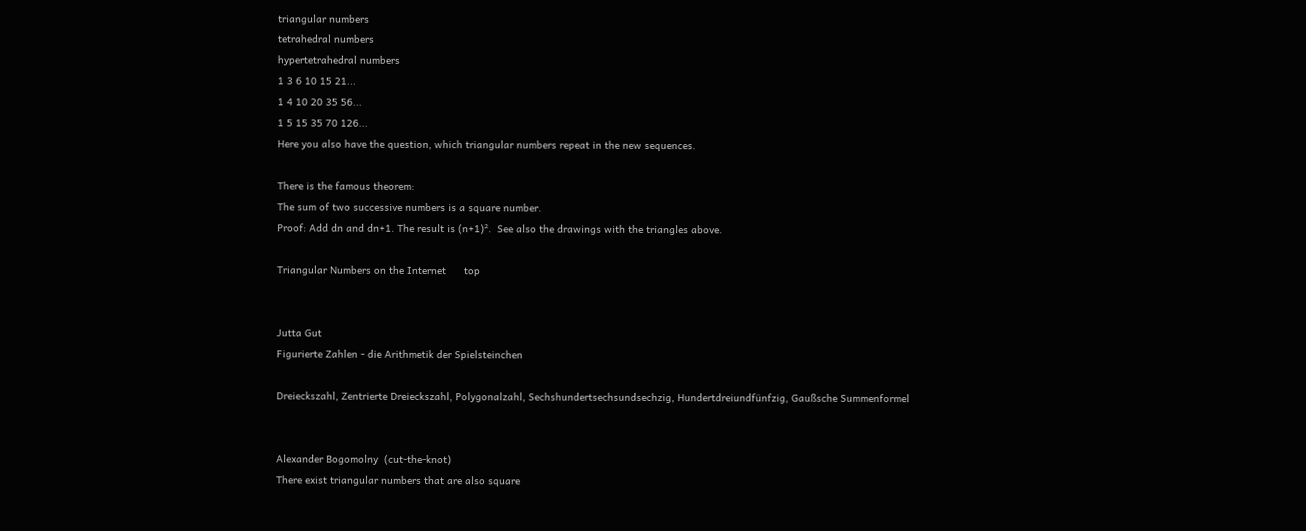triangular numbers
tetrahedral numbers
hypertetrahedral numbers
1 3 6 10 15 21...
1 4 10 20 35 56...
1 5 15 35 70 126...
Here you also have the question, which triangular numbers repeat in the new sequences.

There is the famous theorem:
The sum of two successive numbers is a square number.
Proof: Add dn and dn+1. The result is (n+1)².  See also the drawings with the triangles above.

Triangular Numbers on the Internet      top


Jutta Gut
Figurierte Zahlen - die Arithmetik der Spielsteinchen

Dreieckszahl, Zentrierte Dreieckszahl, Polygonalzahl, Sechshundertsechsundsechzig, Hundertdreiundfünfzig, Gaußsche Summenformel


Alexander Bogomolny  (cut-the-knot)
There exist triangular numbers that are also square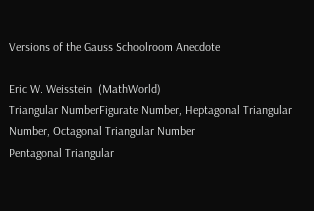Versions of the Gauss Schoolroom Anecdote

Eric W. Weisstein  (MathWorld)
Triangular NumberFigurate Number, Heptagonal Triangular Number, Octagonal Triangular Number
Pentagonal Triangular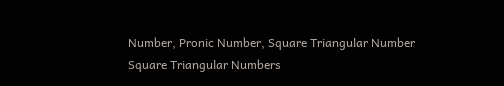Number, Pronic Number, Square Triangular Number
Square Triangular Numbers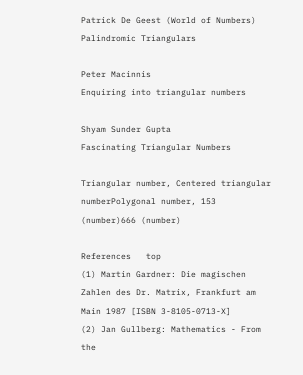Patrick De Geest (World of Numbers)
Palindromic Triangulars

Peter Macinnis
Enquiring into triangular numbers

Shyam Sunder Gupta
Fascinating Triangular Numbers

Triangular number, Centered triangular numberPolygonal number, 153 (number)666 (number)

References   top
(1) Martin Gardner: Die magischen Zahlen des Dr. Matrix, Frankfurt am Main 1987 [ISBN 3-8105-0713-X]
(2) Jan Gullberg: Mathematics - From the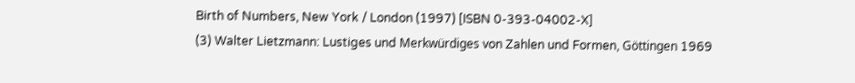Birth of Numbers, New York / London (1997) [ISBN 0-393-04002-X]
(3) Walter Lietzmann: Lustiges und Merkwürdiges von Zahlen und Formen, Göttingen 1969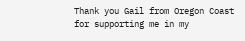Thank you Gail from Oregon Coast for supporting me in my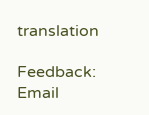translation

Feedback: Email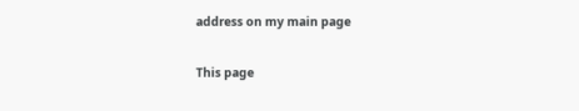address on my main page

This page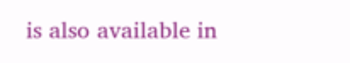is also available in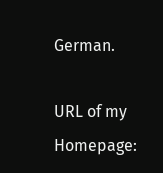German.

URL of my Homepage: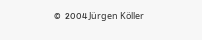©  2004 Jürgen Köller